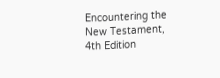Encountering the New Testament, 4th Edition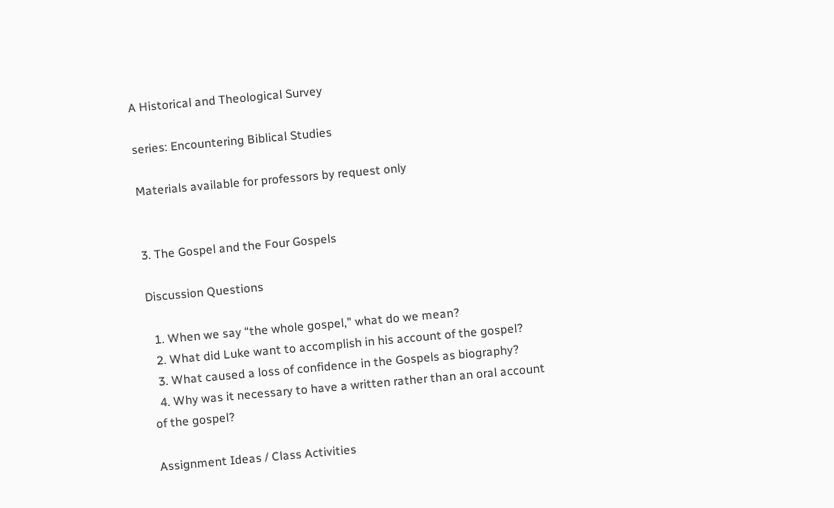A Historical and Theological Survey

series: Encountering Biblical Studies

Materials available for professors by request only


3. The Gospel and the Four Gospels

Discussion Questions

  1. When we say “the whole gospel,” what do we mean?
  2. What did Luke want to accomplish in his account of the gospel?
  3. What caused a loss of confidence in the Gospels as biography?
  4. Why was it necessary to have a written rather than an oral account of the gospel?

Assignment Ideas / Class Activities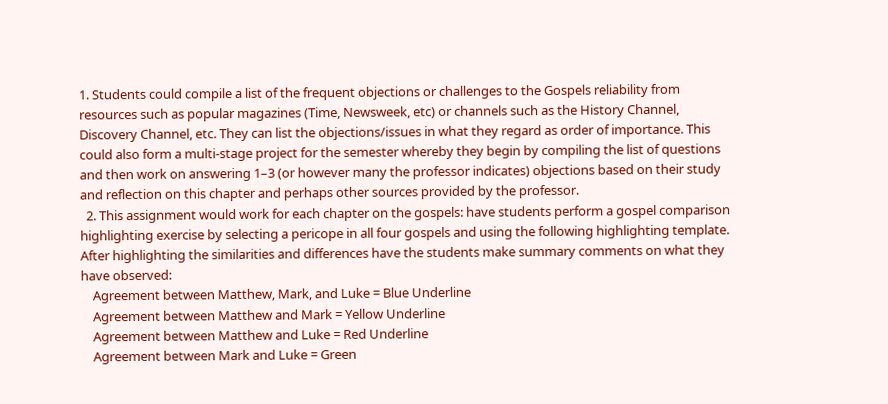1. Students could compile a list of the frequent objections or challenges to the Gospels reliability from resources such as popular magazines (Time, Newsweek, etc) or channels such as the History Channel, Discovery Channel, etc. They can list the objections/issues in what they regard as order of importance. This could also form a multi-stage project for the semester whereby they begin by compiling the list of questions and then work on answering 1–3 (or however many the professor indicates) objections based on their study and reflection on this chapter and perhaps other sources provided by the professor.
  2. This assignment would work for each chapter on the gospels: have students perform a gospel comparison highlighting exercise by selecting a pericope in all four gospels and using the following highlighting template. After highlighting the similarities and differences have the students make summary comments on what they have observed:
    Agreement between Matthew, Mark, and Luke = Blue Underline
    Agreement between Matthew and Mark = Yellow Underline
    Agreement between Matthew and Luke = Red Underline
    Agreement between Mark and Luke = Green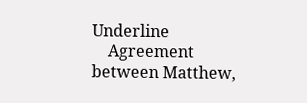Underline
    Agreement between Matthew,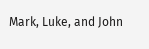Mark, Luke, and John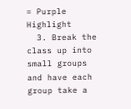= Purple Highlight
  3. Break the class up into small groups and have each group take a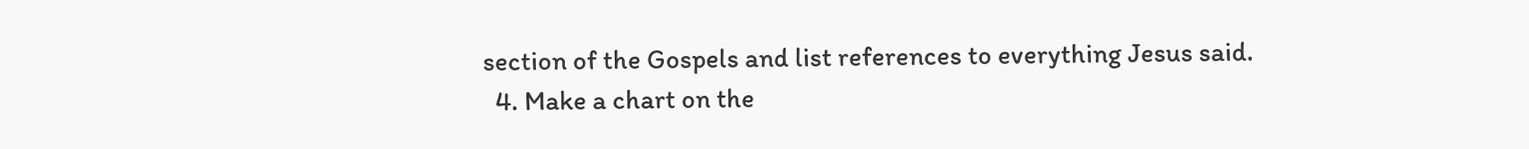section of the Gospels and list references to everything Jesus said.
  4. Make a chart on the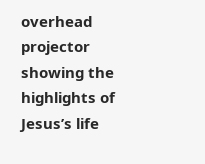overhead projector showing the highlights of Jesus’s life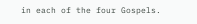in each of the four Gospels.